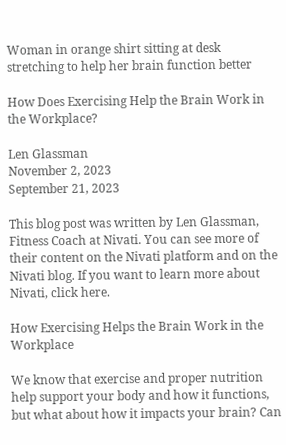Woman in orange shirt sitting at desk stretching to help her brain function better

How Does Exercising Help the Brain Work in the Workplace?

Len Glassman
November 2, 2023
September 21, 2023

This blog post was written by Len Glassman, Fitness Coach at Nivati. You can see more of their content on the Nivati platform and on the Nivati blog. If you want to learn more about Nivati, click here.

How Exercising Helps the Brain Work in the Workplace

We know that exercise and proper nutrition help support your body and how it functions, but what about how it impacts your brain? Can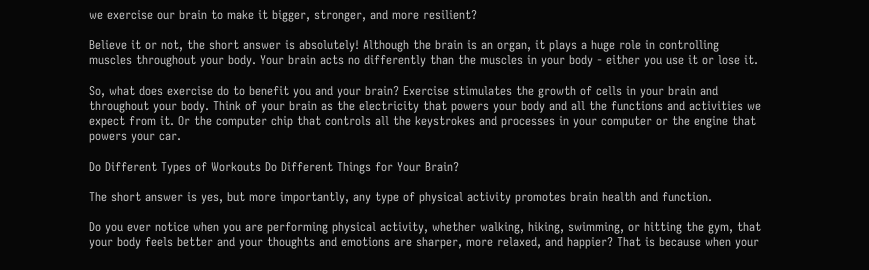we exercise our brain to make it bigger, stronger, and more resilient?

Believe it or not, the short answer is absolutely! Although the brain is an organ, it plays a huge role in controlling muscles throughout your body. Your brain acts no differently than the muscles in your body - either you use it or lose it.

So, what does exercise do to benefit you and your brain? Exercise stimulates the growth of cells in your brain and throughout your body. Think of your brain as the electricity that powers your body and all the functions and activities we expect from it. Or the computer chip that controls all the keystrokes and processes in your computer or the engine that powers your car.

Do Different Types of Workouts Do Different Things for Your Brain?

The short answer is yes, but more importantly, any type of physical activity promotes brain health and function.

Do you ever notice when you are performing physical activity, whether walking, hiking, swimming, or hitting the gym, that your body feels better and your thoughts and emotions are sharper, more relaxed, and happier? That is because when your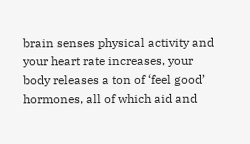brain senses physical activity and your heart rate increases, your body releases a ton of ‘feel good’ hormones, all of which aid and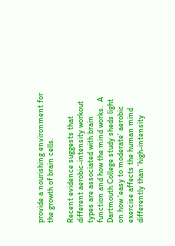provide a nourishing environment for the growth of brain cells.

Recent evidence suggests that different aerobic-intensity workout types are associated with brain function and how the mind works.  A Dartmouth College study sheds light on how ‘easy to moderate’ aerobic exercise affects the human mind differently than ‘high-intensity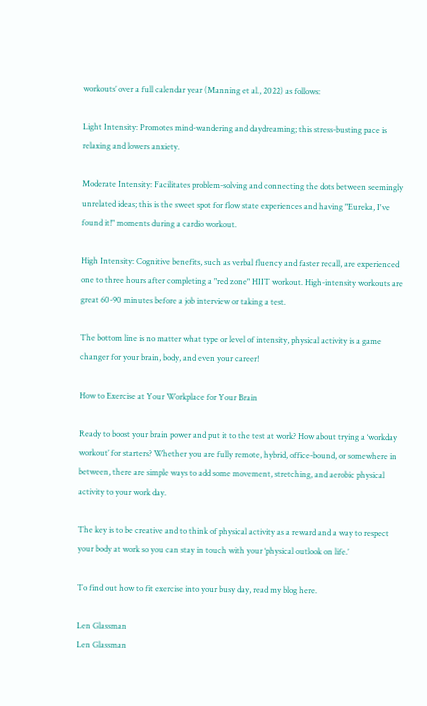workouts’ over a full calendar year (Manning et al., 2022) as follows:

Light Intensity: Promotes mind-wandering and daydreaming; this stress-busting pace is relaxing and lowers anxiety.

Moderate Intensity: Facilitates problem-solving and connecting the dots between seemingly unrelated ideas; this is the sweet spot for flow state experiences and having "Eureka, I've found it!" moments during a cardio workout.

High Intensity: Cognitive benefits, such as verbal fluency and faster recall, are experienced one to three hours after completing a "red zone" HIIT workout. High-intensity workouts are great 60-90 minutes before a job interview or taking a test.

The bottom line is no matter what type or level of intensity, physical activity is a game changer for your brain, body, and even your career!

How to Exercise at Your Workplace for Your Brain

Ready to boost your brain power and put it to the test at work? How about trying a ‘workday workout’ for starters? Whether you are fully remote, hybrid, office-bound, or somewhere in between, there are simple ways to add some movement, stretching, and aerobic physical activity to your work day.

The key is to be creative and to think of physical activity as a reward and a way to respect your body at work so you can stay in touch with your ‘physical outlook on life.’

To find out how to fit exercise into your busy day, read my blog here.

Len Glassman
Len Glassman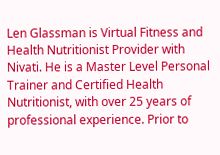Len Glassman is Virtual Fitness and Health Nutritionist Provider with Nivati. He is a Master Level Personal Trainer and Certified Health Nutritionist, with over 25 years of professional experience. Prior to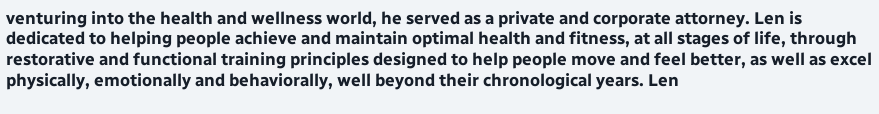venturing into the health and wellness world, he served as a private and corporate attorney. Len is dedicated to helping people achieve and maintain optimal health and fitness, at all stages of life, through restorative and functional training principles designed to help people move and feel better, as well as excel physically, emotionally and behaviorally, well beyond their chronological years. Len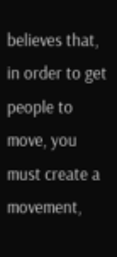believes that, in order to get people to move, you must create a movement,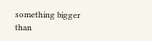something bigger than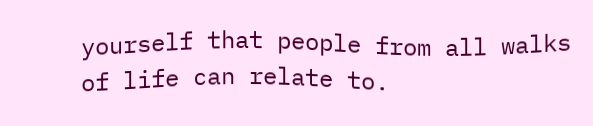yourself that people from all walks of life can relate to.